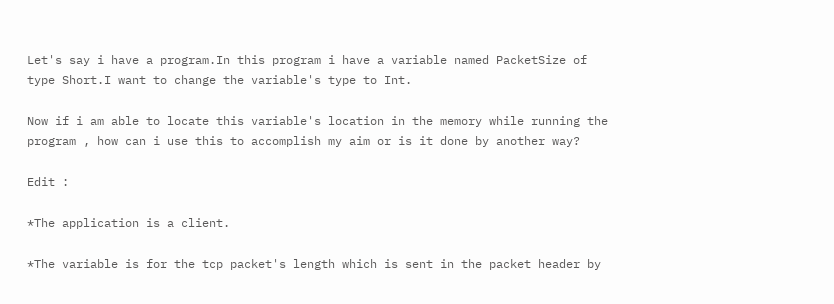Let's say i have a program.In this program i have a variable named PacketSize of type Short.I want to change the variable's type to Int.

Now if i am able to locate this variable's location in the memory while running the program , how can i use this to accomplish my aim or is it done by another way?

Edit :

*The application is a client.

*The variable is for the tcp packet's length which is sent in the packet header by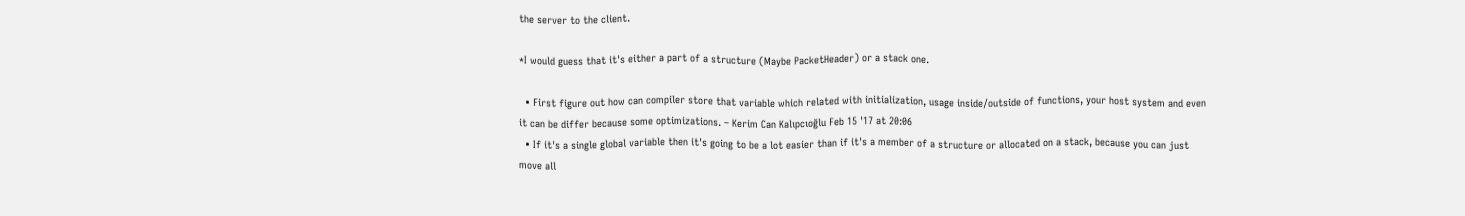the server to the client.

*I would guess that it's either a part of a structure (Maybe PacketHeader) or a stack one.

  • First figure out how can compiler store that variable which related with initialization, usage inside/outside of functions, your host system and even it can be differ because some optimizations. – Kerim Can Kalıpcıoğlu Feb 15 '17 at 20:06
  • If it's a single global variable then it's going to be a lot easier than if it's a member of a structure or allocated on a stack, because you can just move all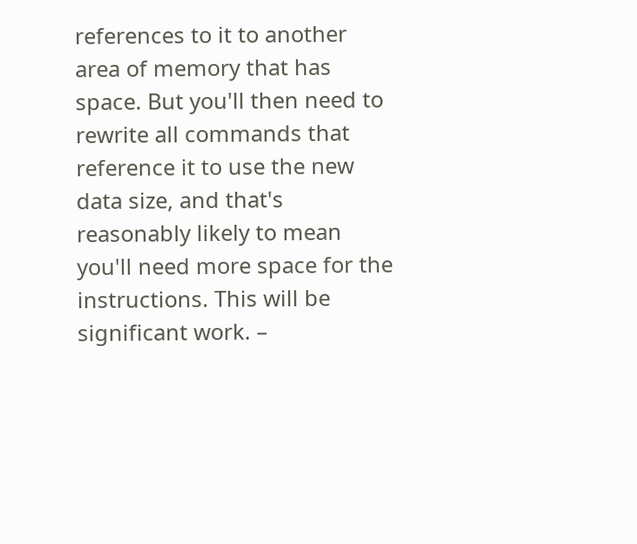references to it to another area of memory that has space. But you'll then need to rewrite all commands that reference it to use the new data size, and that's reasonably likely to mean you'll need more space for the instructions. This will be significant work. –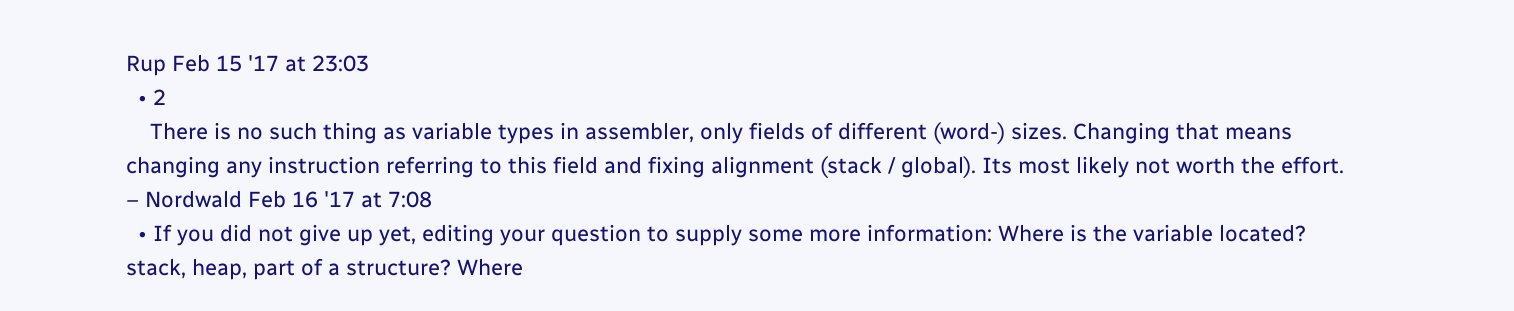Rup Feb 15 '17 at 23:03
  • 2
    There is no such thing as variable types in assembler, only fields of different (word-) sizes. Changing that means changing any instruction referring to this field and fixing alignment (stack / global). Its most likely not worth the effort. – Nordwald Feb 16 '17 at 7:08
  • If you did not give up yet, editing your question to supply some more information: Where is the variable located? stack, heap, part of a structure? Where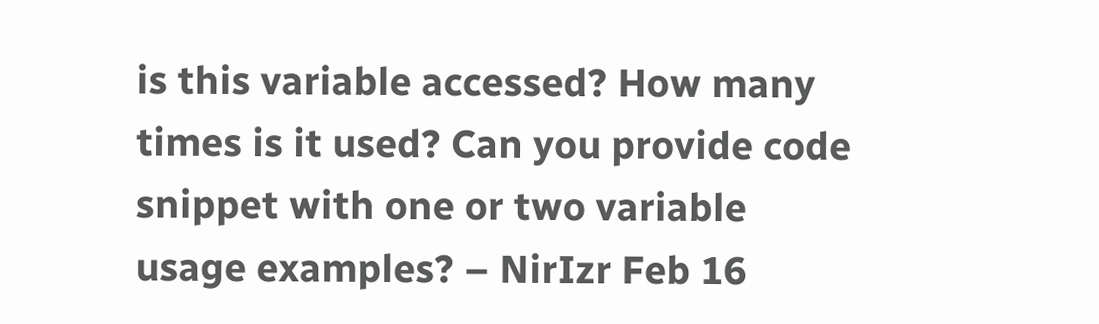is this variable accessed? How many times is it used? Can you provide code snippet with one or two variable usage examples? – NirIzr Feb 16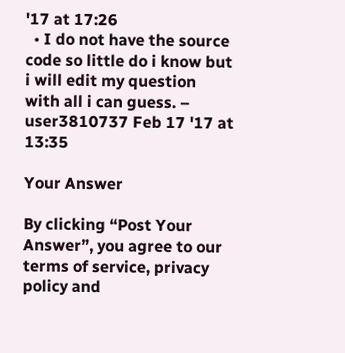'17 at 17:26
  • I do not have the source code so little do i know but i will edit my question with all i can guess. – user3810737 Feb 17 '17 at 13:35

Your Answer

By clicking “Post Your Answer”, you agree to our terms of service, privacy policy and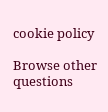cookie policy

Browse other questions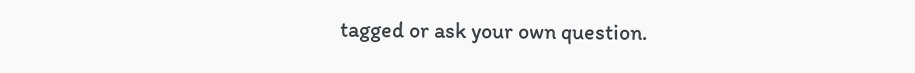tagged or ask your own question.